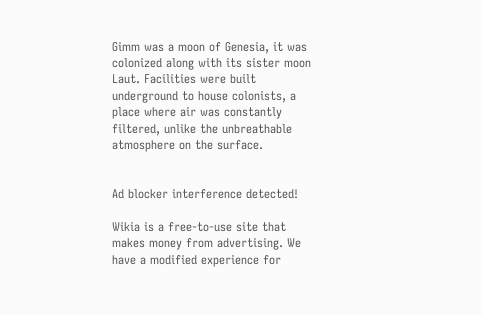Gimm was a moon of Genesia, it was colonized along with its sister moon Laut. Facilities were built underground to house colonists, a place where air was constantly filtered, unlike the unbreathable atmosphere on the surface.


Ad blocker interference detected!

Wikia is a free-to-use site that makes money from advertising. We have a modified experience for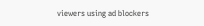viewers using ad blockers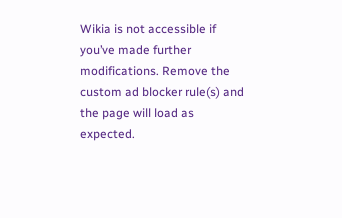Wikia is not accessible if you’ve made further modifications. Remove the custom ad blocker rule(s) and the page will load as expected.